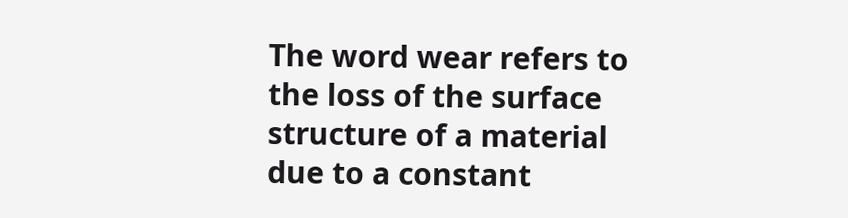The word wear refers to the loss of the surface structure of a material due to a constant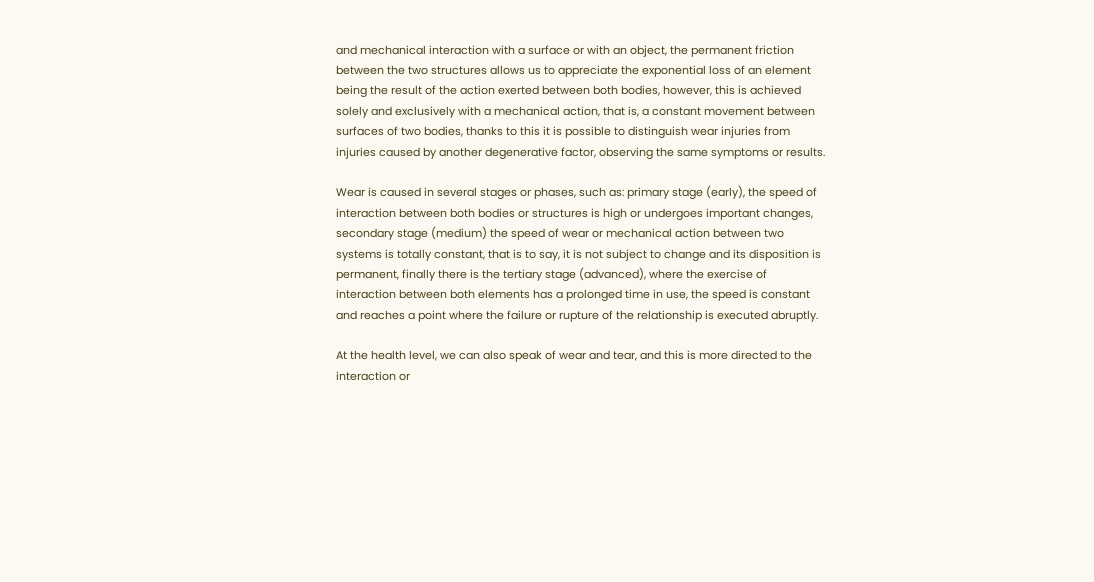and mechanical interaction with a surface or with an object, the permanent friction between the two structures allows us to appreciate the exponential loss of an element being the result of the action exerted between both bodies, however, this is achieved solely and exclusively with a mechanical action, that is, a constant movement between surfaces of two bodies, thanks to this it is possible to distinguish wear injuries from injuries caused by another degenerative factor, observing the same symptoms or results.

Wear is caused in several stages or phases, such as: primary stage (early), the speed of interaction between both bodies or structures is high or undergoes important changes, secondary stage (medium) the speed of wear or mechanical action between two systems is totally constant, that is to say, it is not subject to change and its disposition is permanent, finally there is the tertiary stage (advanced), where the exercise of interaction between both elements has a prolonged time in use, the speed is constant and reaches a point where the failure or rupture of the relationship is executed abruptly.

At the health level, we can also speak of wear and tear, and this is more directed to the interaction or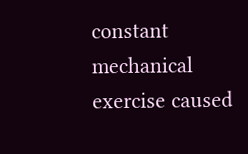constant mechanical exercise caused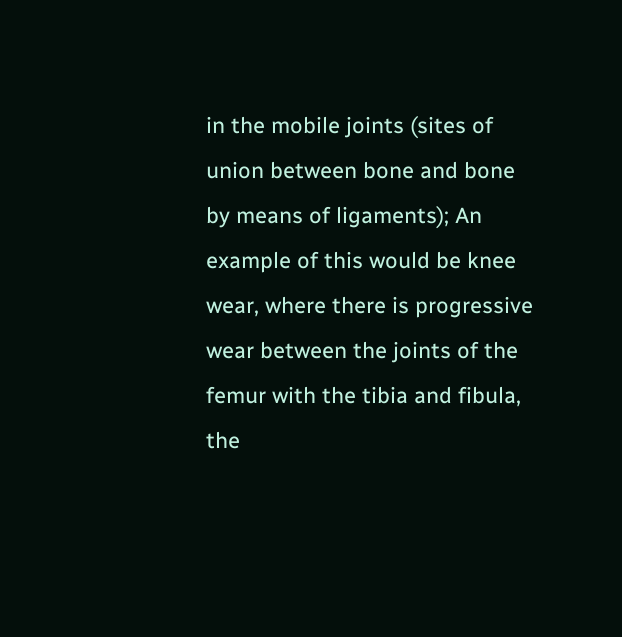in the mobile joints (sites of union between bone and bone by means of ligaments); An example of this would be knee wear, where there is progressive wear between the joints of the femur with the tibia and fibula, the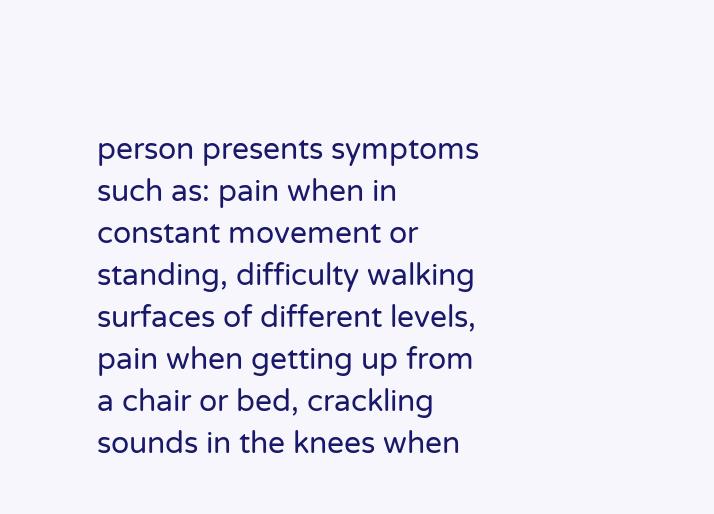person presents symptoms such as: pain when in constant movement or standing, difficulty walking surfaces of different levels, pain when getting up from a chair or bed, crackling sounds in the knees when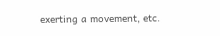exerting a movement, etc.